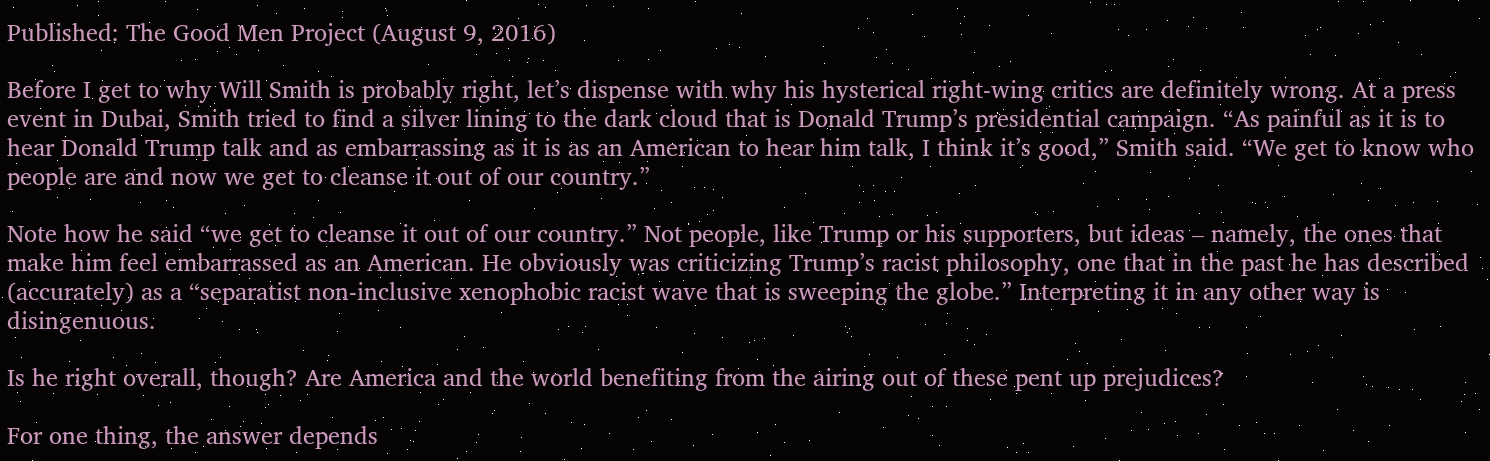Published: The Good Men Project (August 9, 2016)

Before I get to why Will Smith is probably right, let’s dispense with why his hysterical right-wing critics are definitely wrong. At a press event in Dubai, Smith tried to find a silver lining to the dark cloud that is Donald Trump’s presidential campaign. “As painful as it is to hear Donald Trump talk and as embarrassing as it is as an American to hear him talk, I think it’s good,” Smith said. “We get to know who people are and now we get to cleanse it out of our country.”

Note how he said “we get to cleanse it out of our country.” Not people, like Trump or his supporters, but ideas – namely, the ones that make him feel embarrassed as an American. He obviously was criticizing Trump’s racist philosophy, one that in the past he has described (accurately) as a “separatist non-inclusive xenophobic racist wave that is sweeping the globe.” Interpreting it in any other way is disingenuous.

Is he right overall, though? Are America and the world benefiting from the airing out of these pent up prejudices?

For one thing, the answer depends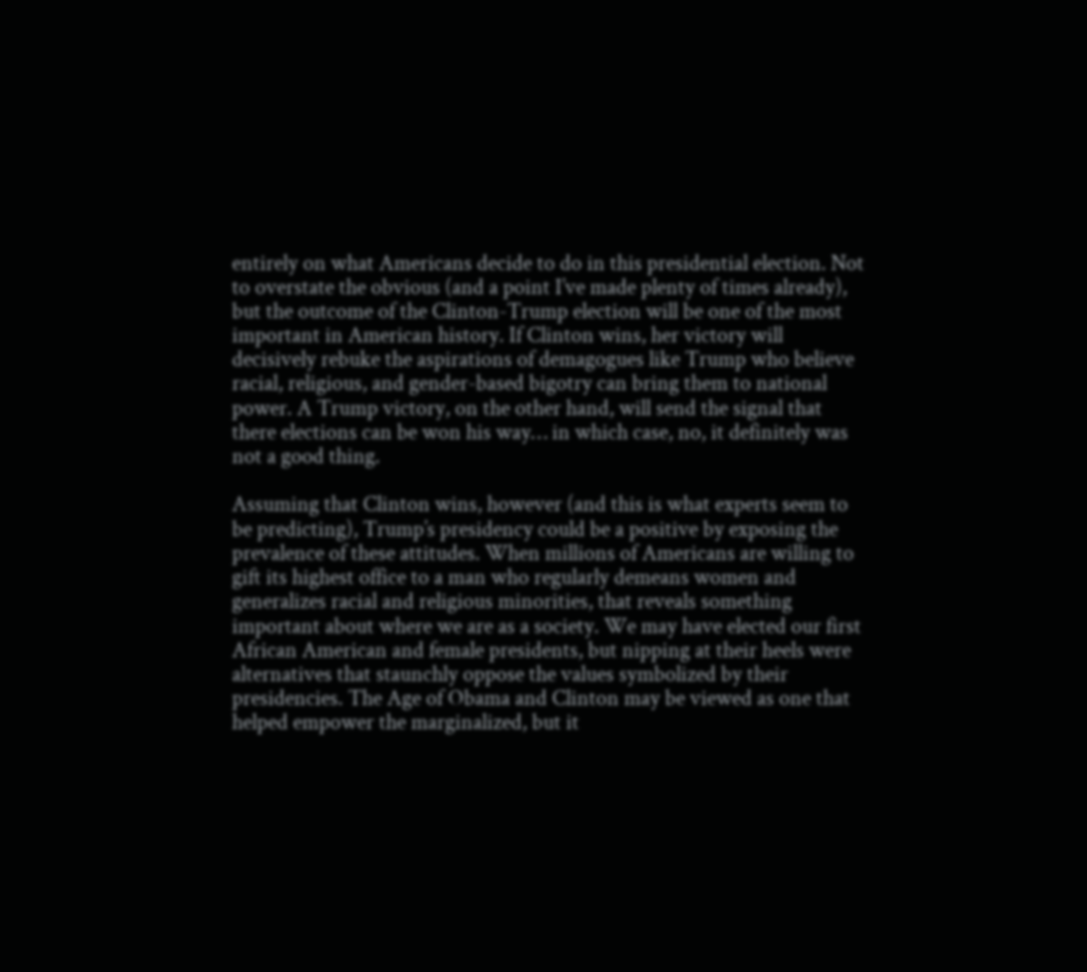entirely on what Americans decide to do in this presidential election. Not to overstate the obvious (and a point I’ve made plenty of times already), but the outcome of the Clinton-Trump election will be one of the most important in American history. If Clinton wins, her victory will decisively rebuke the aspirations of demagogues like Trump who believe racial, religious, and gender-based bigotry can bring them to national power. A Trump victory, on the other hand, will send the signal that there elections can be won his way… in which case, no, it definitely was not a good thing.

Assuming that Clinton wins, however (and this is what experts seem to be predicting), Trump’s presidency could be a positive by exposing the prevalence of these attitudes. When millions of Americans are willing to gift its highest office to a man who regularly demeans women and generalizes racial and religious minorities, that reveals something important about where we are as a society. We may have elected our first African American and female presidents, but nipping at their heels were alternatives that staunchly oppose the values symbolized by their presidencies. The Age of Obama and Clinton may be viewed as one that helped empower the marginalized, but it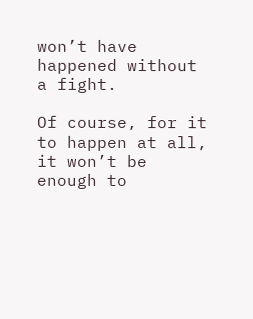won’t have happened without a fight.

Of course, for it to happen at all, it won’t be enough to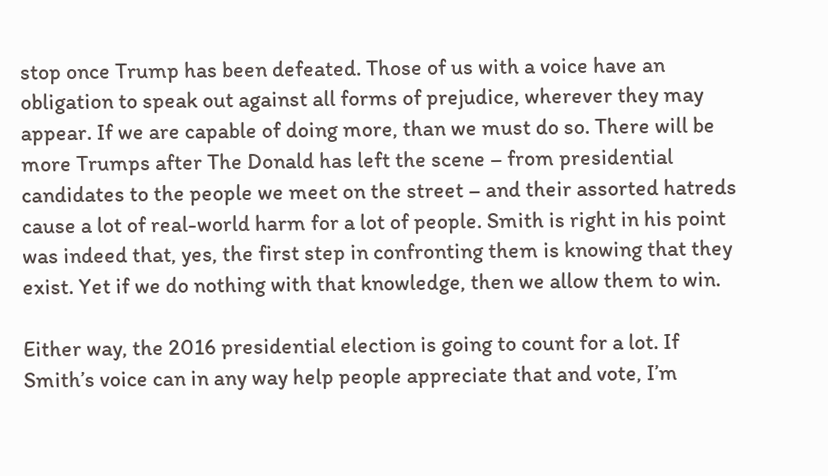stop once Trump has been defeated. Those of us with a voice have an obligation to speak out against all forms of prejudice, wherever they may appear. If we are capable of doing more, than we must do so. There will be more Trumps after The Donald has left the scene – from presidential candidates to the people we meet on the street – and their assorted hatreds cause a lot of real-world harm for a lot of people. Smith is right in his point was indeed that, yes, the first step in confronting them is knowing that they exist. Yet if we do nothing with that knowledge, then we allow them to win.

Either way, the 2016 presidential election is going to count for a lot. If Smith’s voice can in any way help people appreciate that and vote, I’m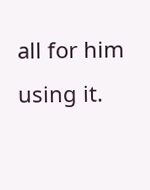all for him using it.